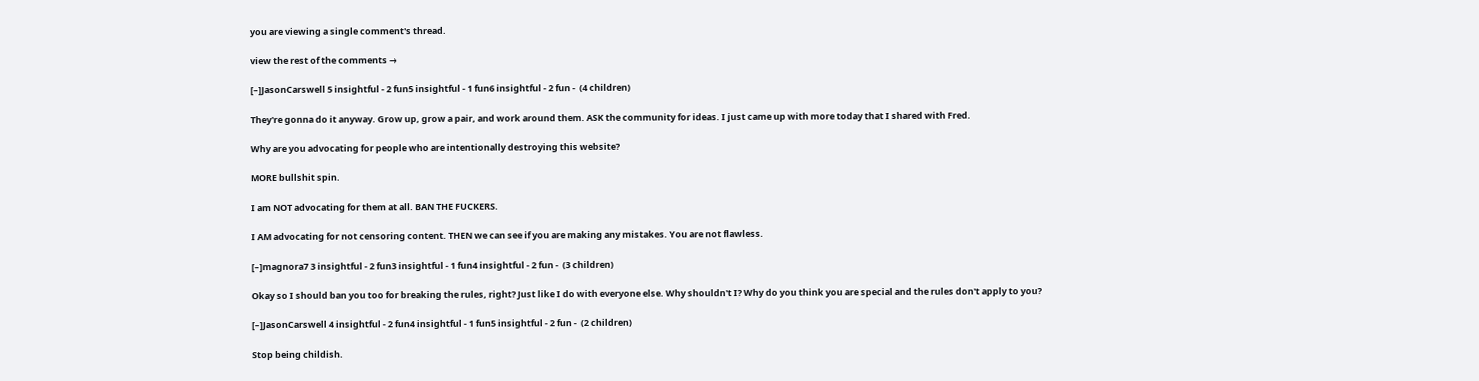you are viewing a single comment's thread.

view the rest of the comments →

[–]JasonCarswell 5 insightful - 2 fun5 insightful - 1 fun6 insightful - 2 fun -  (4 children)

They're gonna do it anyway. Grow up, grow a pair, and work around them. ASK the community for ideas. I just came up with more today that I shared with Fred.

Why are you advocating for people who are intentionally destroying this website?

MORE bullshit spin.

I am NOT advocating for them at all. BAN THE FUCKERS.

I AM advocating for not censoring content. THEN we can see if you are making any mistakes. You are not flawless.

[–]magnora7 3 insightful - 2 fun3 insightful - 1 fun4 insightful - 2 fun -  (3 children)

Okay so I should ban you too for breaking the rules, right? Just like I do with everyone else. Why shouldn't I? Why do you think you are special and the rules don't apply to you?

[–]JasonCarswell 4 insightful - 2 fun4 insightful - 1 fun5 insightful - 2 fun -  (2 children)

Stop being childish.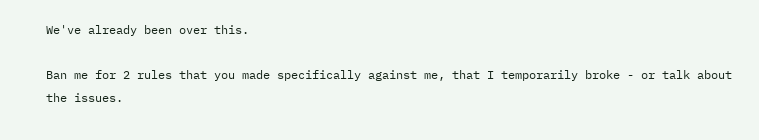We've already been over this.

Ban me for 2 rules that you made specifically against me, that I temporarily broke - or talk about the issues.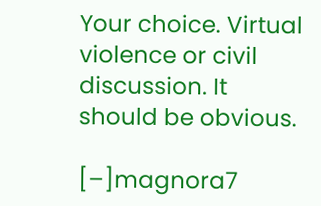Your choice. Virtual violence or civil discussion. It should be obvious.

[–]magnora7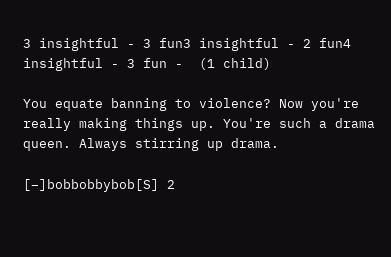3 insightful - 3 fun3 insightful - 2 fun4 insightful - 3 fun -  (1 child)

You equate banning to violence? Now you're really making things up. You're such a drama queen. Always stirring up drama.

[–]bobbobbybob[S] 2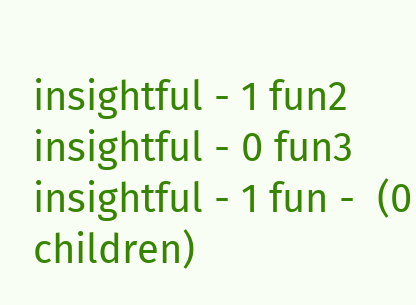insightful - 1 fun2 insightful - 0 fun3 insightful - 1 fun -  (0 children)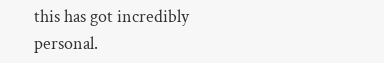this has got incredibly personal.